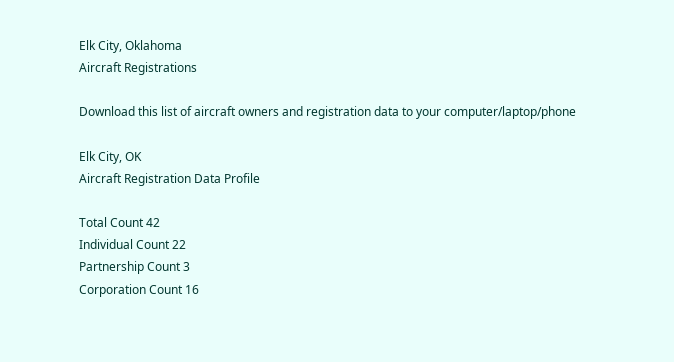Elk City, Oklahoma
Aircraft Registrations

Download this list of aircraft owners and registration data to your computer/laptop/phone

Elk City, OK
Aircraft Registration Data Profile

Total Count 42
Individual Count 22
Partnership Count 3
Corporation Count 16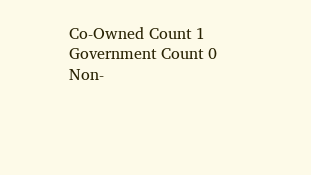Co-Owned Count 1
Government Count 0
Non-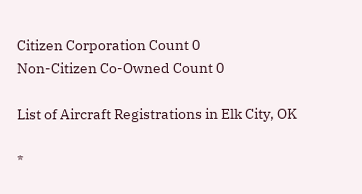Citizen Corporation Count 0
Non-Citizen Co-Owned Count 0

List of Aircraft Registrations in Elk City, OK

*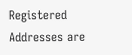Registered Addresses are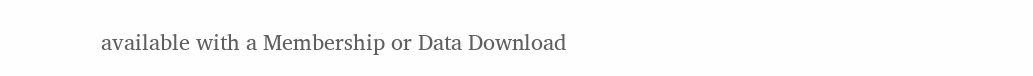available with a Membership or Data Download